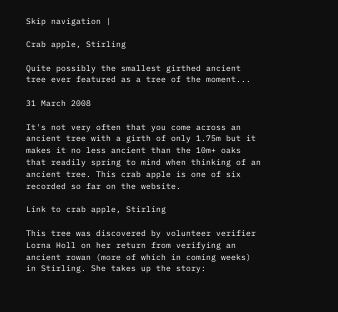Skip navigation |

Crab apple, Stirling

Quite possibly the smallest girthed ancient tree ever featured as a tree of the moment...

31 March 2008

It's not very often that you come across an ancient tree with a girth of only 1.75m but it makes it no less ancient than the 10m+ oaks that readily spring to mind when thinking of an ancient tree. This crab apple is one of six recorded so far on the website.

Link to crab apple, Stirling

This tree was discovered by volunteer verifier Lorna Holl on her return from verifying an ancient rowan (more of which in coming weeks) in Stirling. She takes up the story: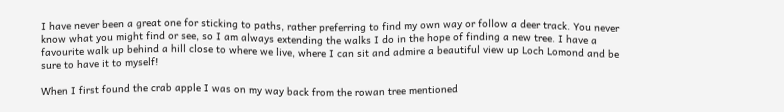I have never been a great one for sticking to paths, rather preferring to find my own way or follow a deer track. You never know what you might find or see, so I am always extending the walks I do in the hope of finding a new tree. I have a favourite walk up behind a hill close to where we live, where I can sit and admire a beautiful view up Loch Lomond and be sure to have it to myself!

When I first found the crab apple I was on my way back from the rowan tree mentioned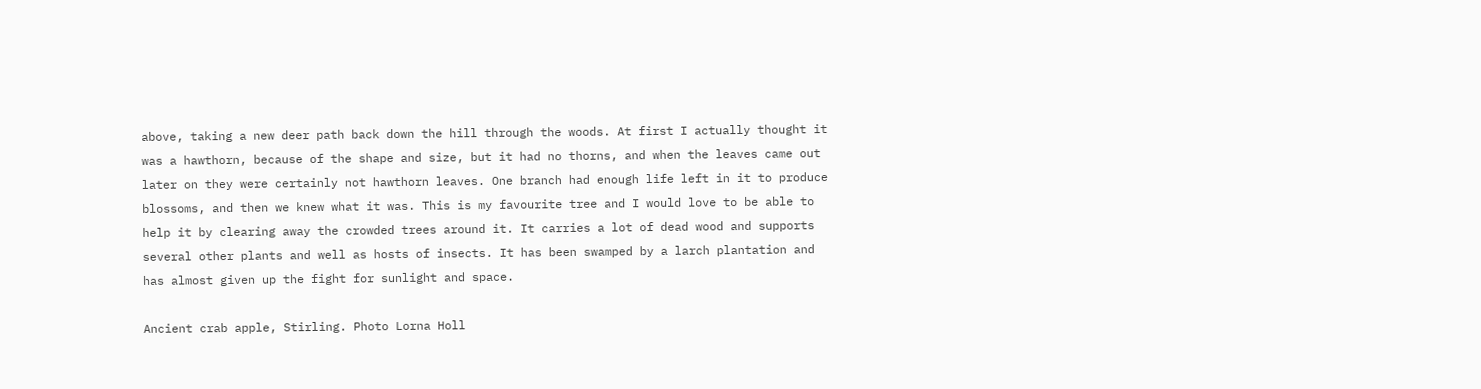above, taking a new deer path back down the hill through the woods. At first I actually thought it was a hawthorn, because of the shape and size, but it had no thorns, and when the leaves came out later on they were certainly not hawthorn leaves. One branch had enough life left in it to produce blossoms, and then we knew what it was. This is my favourite tree and I would love to be able to help it by clearing away the crowded trees around it. It carries a lot of dead wood and supports several other plants and well as hosts of insects. It has been swamped by a larch plantation and has almost given up the fight for sunlight and space.

Ancient crab apple, Stirling. Photo Lorna Holl